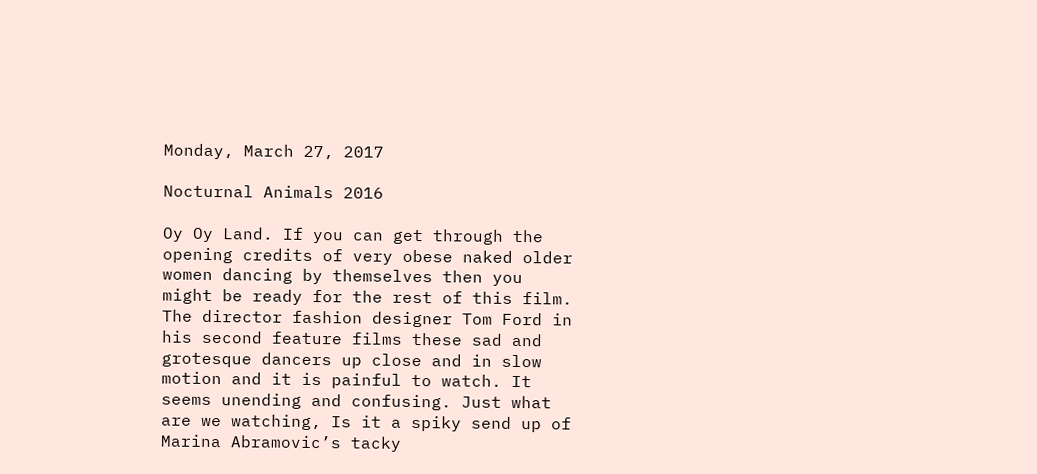Monday, March 27, 2017

Nocturnal Animals 2016

Oy Oy Land. If you can get through the opening credits of very obese naked older women dancing by themselves then you might be ready for the rest of this film. The director fashion designer Tom Ford in his second feature films these sad and grotesque dancers up close and in slow motion and it is painful to watch. It seems unending and confusing. Just what are we watching, Is it a spiky send up of Marina Abramovic’s tacky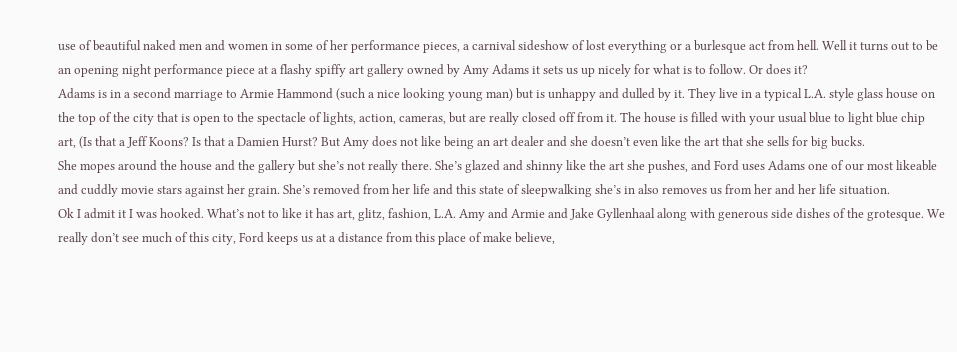use of beautiful naked men and women in some of her performance pieces, a carnival sideshow of lost everything or a burlesque act from hell. Well it turns out to be an opening night performance piece at a flashy spiffy art gallery owned by Amy Adams it sets us up nicely for what is to follow. Or does it?
Adams is in a second marriage to Armie Hammond (such a nice looking young man) but is unhappy and dulled by it. They live in a typical L.A. style glass house on the top of the city that is open to the spectacle of lights, action, cameras, but are really closed off from it. The house is filled with your usual blue to light blue chip art, (Is that a Jeff Koons? Is that a Damien Hurst? But Amy does not like being an art dealer and she doesn’t even like the art that she sells for big bucks.
She mopes around the house and the gallery but she’s not really there. She’s glazed and shinny like the art she pushes, and Ford uses Adams one of our most likeable and cuddly movie stars against her grain. She’s removed from her life and this state of sleepwalking she’s in also removes us from her and her life situation.
Ok I admit it I was hooked. What’s not to like it has art, glitz, fashion, L.A. Amy and Armie and Jake Gyllenhaal along with generous side dishes of the grotesque. We really don’t see much of this city, Ford keeps us at a distance from this place of make believe,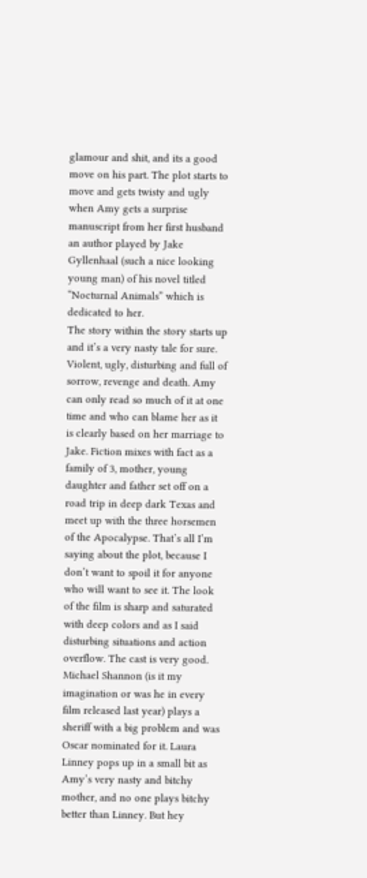glamour and shit, and its a good move on his part. The plot starts to move and gets twisty and ugly when Amy gets a surprise manuscript from her first husband an author played by Jake Gyllenhaal (such a nice looking young man) of his novel titled “Nocturnal Animals” which is dedicated to her.
The story within the story starts up and it’s a very nasty tale for sure. Violent, ugly, disturbing and full of sorrow, revenge and death. Amy can only read so much of it at one time and who can blame her as it is clearly based on her marriage to Jake. Fiction mixes with fact as a family of 3, mother, young daughter and father set off on a road trip in deep dark Texas and meet up with the three horsemen of the Apocalypse. That’s all I’m saying about the plot, because I don’t want to spoil it for anyone who will want to see it. The look of the film is sharp and saturated with deep colors and as I said disturbing situations and action overflow. The cast is very good. Michael Shannon (is it my imagination or was he in every film released last year) plays a sheriff with a big problem and was Oscar nominated for it. Laura Linney pops up in a small bit as Amy’s very nasty and bitchy mother, and no one plays bitchy better than Linney. But hey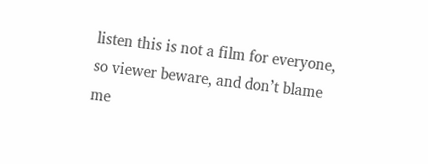listen this is not a film for everyone, so viewer beware, and don’t blame me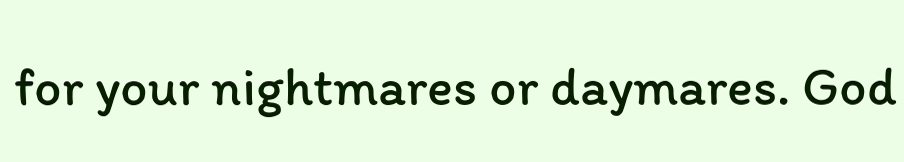for your nightmares or daymares. God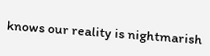knows our reality is nightmarish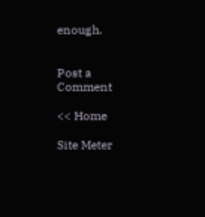enough.


Post a Comment

<< Home

Site Meter